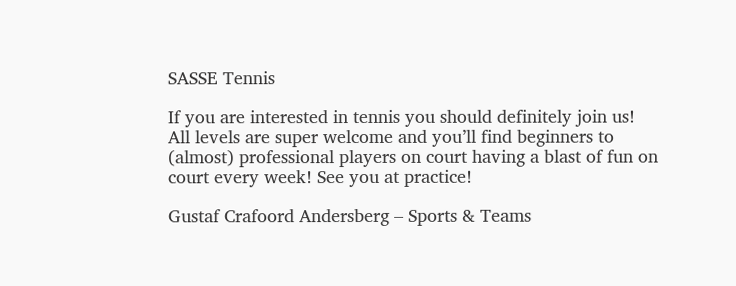SASSE Tennis

If you are interested in tennis you should definitely join us! All levels are super welcome and you’ll find beginners to (almost) professional players on court having a blast of fun on court every week! See you at practice!

Gustaf Crafoord Andersberg – Sports & Teams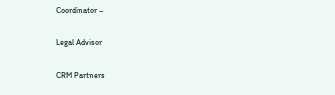Coordinator –

Legal Advisor

CRM Partners